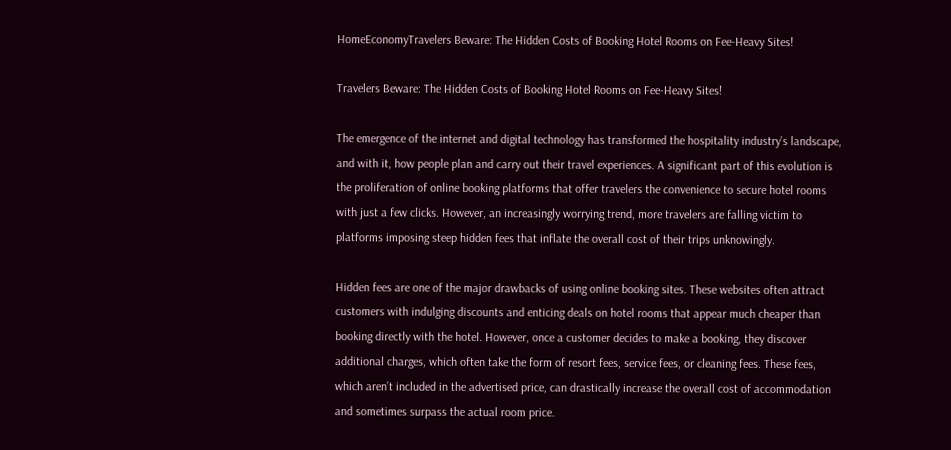HomeEconomyTravelers Beware: The Hidden Costs of Booking Hotel Rooms on Fee-Heavy Sites!

Travelers Beware: The Hidden Costs of Booking Hotel Rooms on Fee-Heavy Sites!

The emergence of the internet and digital technology has transformed the hospitality industry’s landscape, and with it, how people plan and carry out their travel experiences. A significant part of this evolution is the proliferation of online booking platforms that offer travelers the convenience to secure hotel rooms with just a few clicks. However, an increasingly worrying trend, more travelers are falling victim to platforms imposing steep hidden fees that inflate the overall cost of their trips unknowingly.

Hidden fees are one of the major drawbacks of using online booking sites. These websites often attract customers with indulging discounts and enticing deals on hotel rooms that appear much cheaper than booking directly with the hotel. However, once a customer decides to make a booking, they discover additional charges, which often take the form of resort fees, service fees, or cleaning fees. These fees, which aren’t included in the advertised price, can drastically increase the overall cost of accommodation and sometimes surpass the actual room price.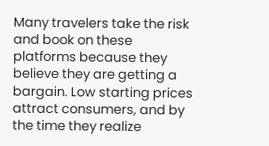Many travelers take the risk and book on these platforms because they believe they are getting a bargain. Low starting prices attract consumers, and by the time they realize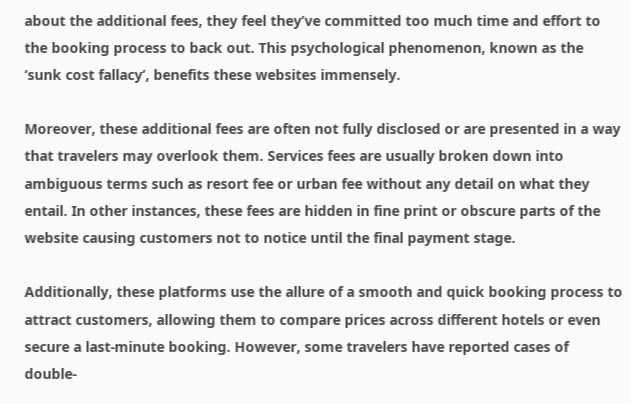about the additional fees, they feel they’ve committed too much time and effort to the booking process to back out. This psychological phenomenon, known as the ‘sunk cost fallacy’, benefits these websites immensely.

Moreover, these additional fees are often not fully disclosed or are presented in a way that travelers may overlook them. Services fees are usually broken down into ambiguous terms such as resort fee or urban fee without any detail on what they entail. In other instances, these fees are hidden in fine print or obscure parts of the website causing customers not to notice until the final payment stage.

Additionally, these platforms use the allure of a smooth and quick booking process to attract customers, allowing them to compare prices across different hotels or even secure a last-minute booking. However, some travelers have reported cases of double-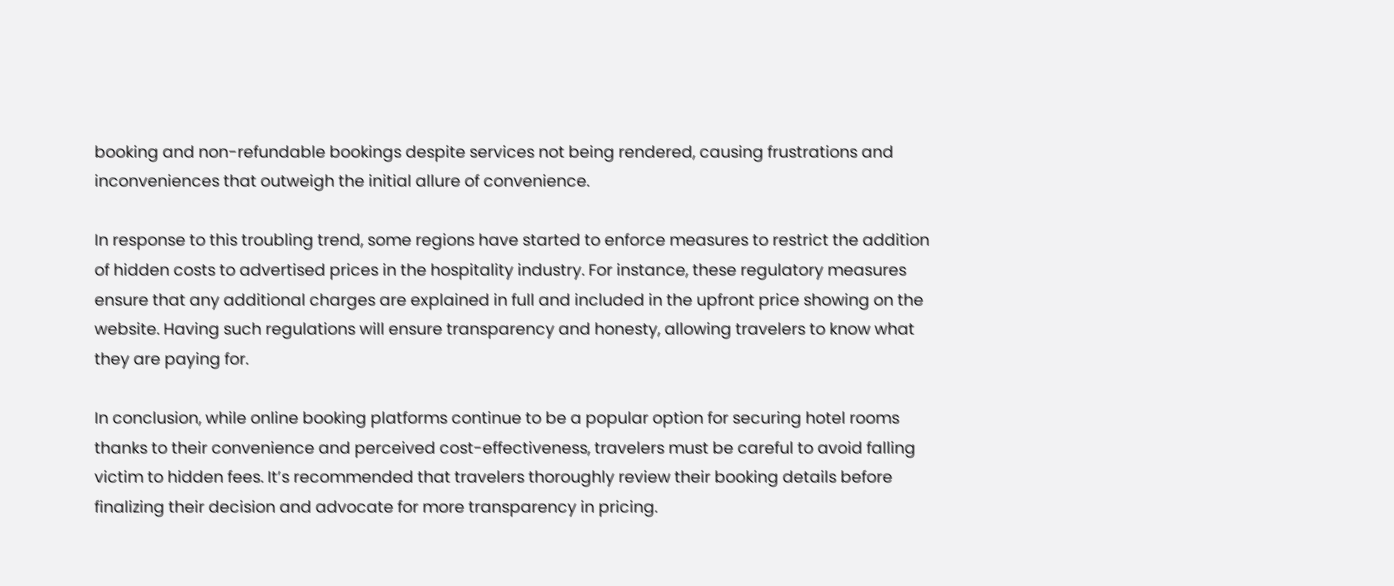booking and non-refundable bookings despite services not being rendered, causing frustrations and inconveniences that outweigh the initial allure of convenience.

In response to this troubling trend, some regions have started to enforce measures to restrict the addition of hidden costs to advertised prices in the hospitality industry. For instance, these regulatory measures ensure that any additional charges are explained in full and included in the upfront price showing on the website. Having such regulations will ensure transparency and honesty, allowing travelers to know what they are paying for.

In conclusion, while online booking platforms continue to be a popular option for securing hotel rooms thanks to their convenience and perceived cost-effectiveness, travelers must be careful to avoid falling victim to hidden fees. It’s recommended that travelers thoroughly review their booking details before finalizing their decision and advocate for more transparency in pricing.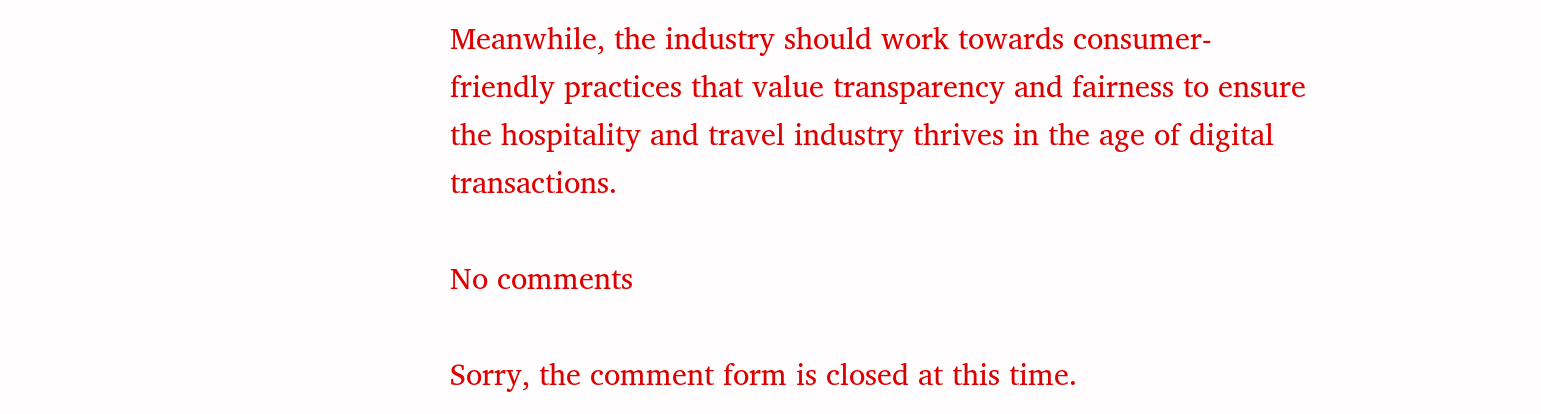Meanwhile, the industry should work towards consumer-friendly practices that value transparency and fairness to ensure the hospitality and travel industry thrives in the age of digital transactions.

No comments

Sorry, the comment form is closed at this time.